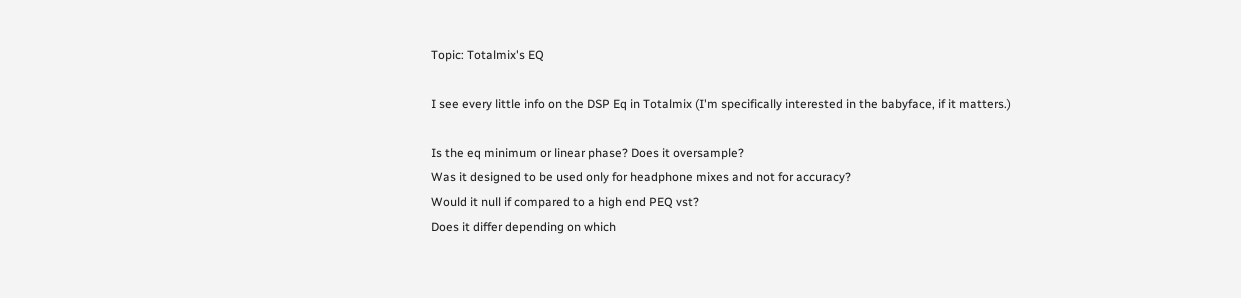Topic: Totalmix's EQ

I see every little info on the DSP Eq in Totalmix (I'm specifically interested in the babyface, if it matters.)

Is the eq minimum or linear phase? Does it oversample?
Was it designed to be used only for headphone mixes and not for accuracy?
Would it null if compared to a high end PEQ vst?
Does it differ depending on which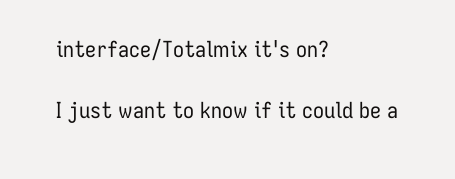interface/Totalmix it's on?

I just want to know if it could be a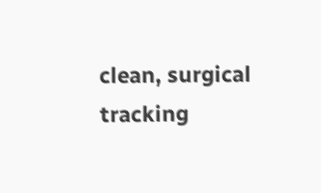clean, surgical tracking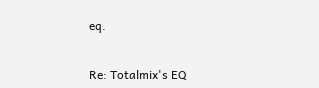eq.


Re: Totalmix's EQ